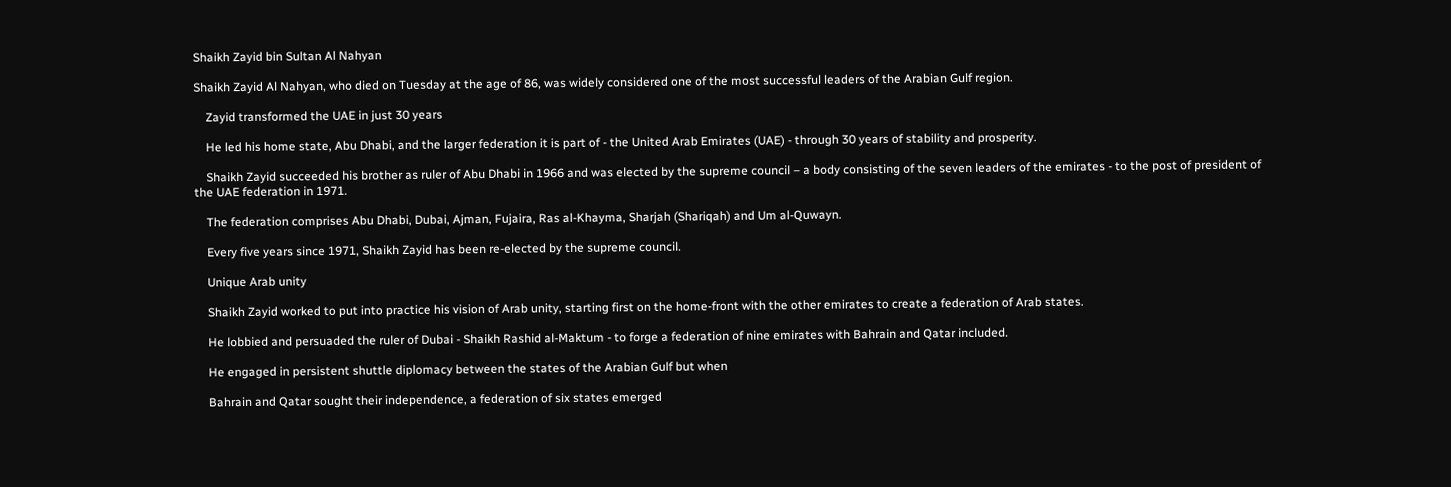Shaikh Zayid bin Sultan Al Nahyan

Shaikh Zayid Al Nahyan, who died on Tuesday at the age of 86, was widely considered one of the most successful leaders of the Arabian Gulf region.

    Zayid transformed the UAE in just 30 years

    He led his home state, Abu Dhabi, and the larger federation it is part of - the United Arab Emirates (UAE) - through 30 years of stability and prosperity.

    Shaikh Zayid succeeded his brother as ruler of Abu Dhabi in 1966 and was elected by the supreme council – a body consisting of the seven leaders of the emirates - to the post of president of the UAE federation in 1971.

    The federation comprises Abu Dhabi, Dubai, Ajman, Fujaira, Ras al-Khayma, Sharjah (Shariqah) and Um al-Quwayn.

    Every five years since 1971, Shaikh Zayid has been re-elected by the supreme council.

    Unique Arab unity

    Shaikh Zayid worked to put into practice his vision of Arab unity, starting first on the home-front with the other emirates to create a federation of Arab states.

    He lobbied and persuaded the ruler of Dubai - Shaikh Rashid al-Maktum - to forge a federation of nine emirates with Bahrain and Qatar included.

    He engaged in persistent shuttle diplomacy between the states of the Arabian Gulf but when

    Bahrain and Qatar sought their independence, a federation of six states emerged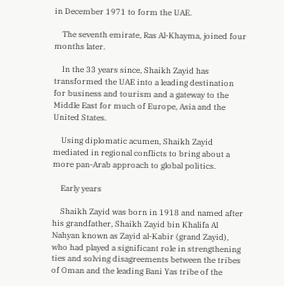in December 1971 to form the UAE.

    The seventh emirate, Ras Al-Khayma, joined four months later.

    In the 33 years since, Shaikh Zayid has transformed the UAE into a leading destination for business and tourism and a gateway to the Middle East for much of Europe, Asia and the United States.

    Using diplomatic acumen, Shaikh Zayid mediated in regional conflicts to bring about a more pan-Arab approach to global politics.

    Early years

    Shaikh Zayid was born in 1918 and named after his grandfather, Shaikh Zayid bin Khalifa Al Nahyan known as Zayid al-Kabir (grand Zayid), who had played a significant role in strengthening ties and solving disagreements between the tribes of Oman and the leading Bani Yas tribe of the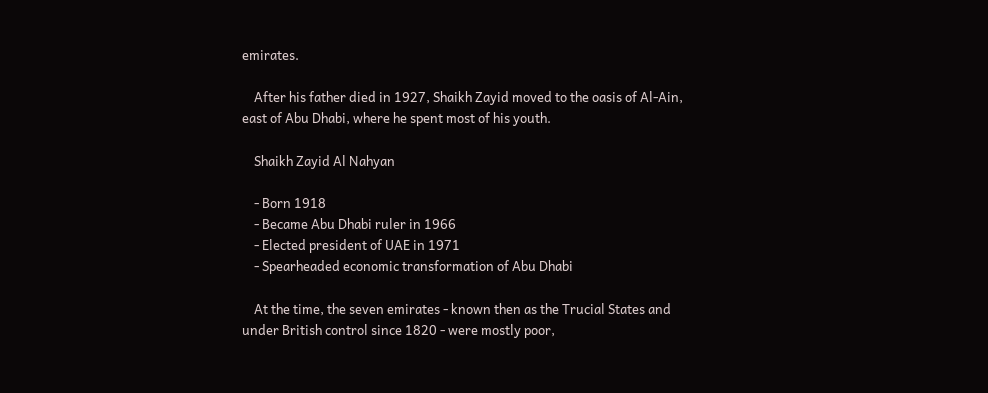emirates.

    After his father died in 1927, Shaikh Zayid moved to the oasis of Al-Ain, east of Abu Dhabi, where he spent most of his youth.

    Shaikh Zayid Al Nahyan

    - Born 1918
    - Became Abu Dhabi ruler in 1966
    - Elected president of UAE in 1971
    - Spearheaded economic transformation of Abu Dhabi

    At the time, the seven emirates - known then as the Trucial States and under British control since 1820 - were mostly poor,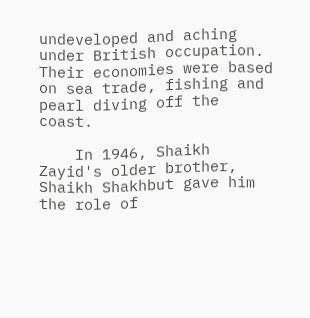undeveloped and aching under British occupation. Their economies were based on sea trade, fishing and pearl diving off the coast.

    In 1946, Shaikh Zayid's older brother, Shaikh Shakhbut gave him the role of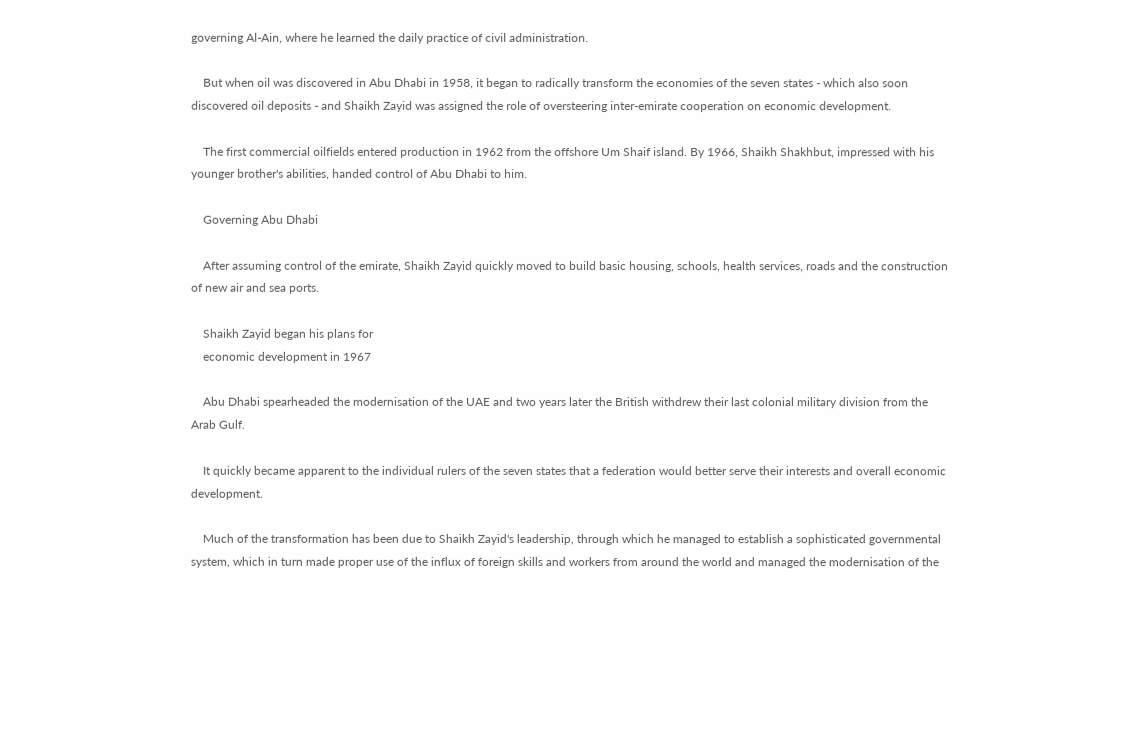governing Al-Ain, where he learned the daily practice of civil administration.

    But when oil was discovered in Abu Dhabi in 1958, it began to radically transform the economies of the seven states - which also soon discovered oil deposits - and Shaikh Zayid was assigned the role of oversteering inter-emirate cooperation on economic development.

    The first commercial oilfields entered production in 1962 from the offshore Um Shaif island. By 1966, Shaikh Shakhbut, impressed with his younger brother's abilities, handed control of Abu Dhabi to him.

    Governing Abu Dhabi

    After assuming control of the emirate, Shaikh Zayid quickly moved to build basic housing, schools, health services, roads and the construction of new air and sea ports.

    Shaikh Zayid began his plans for
    economic development in 1967

    Abu Dhabi spearheaded the modernisation of the UAE and two years later the British withdrew their last colonial military division from the Arab Gulf.

    It quickly became apparent to the individual rulers of the seven states that a federation would better serve their interests and overall economic development.

    Much of the transformation has been due to Shaikh Zayid's leadership, through which he managed to establish a sophisticated governmental system, which in turn made proper use of the influx of foreign skills and workers from around the world and managed the modernisation of the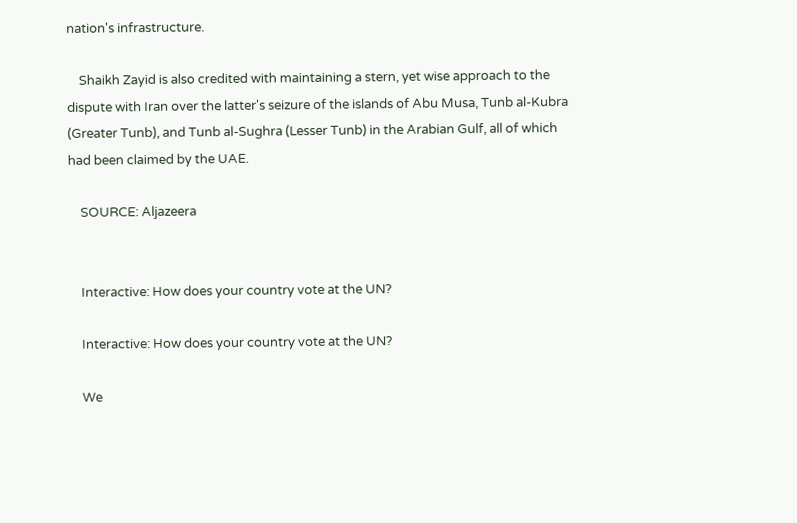nation's infrastructure.

    Shaikh Zayid is also credited with maintaining a stern, yet wise approach to the dispute with Iran over the latter's seizure of the islands of Abu Musa, Tunb al-Kubra (Greater Tunb), and Tunb al-Sughra (Lesser Tunb) in the Arabian Gulf, all of which had been claimed by the UAE.

    SOURCE: Aljazeera


    Interactive: How does your country vote at the UN?

    Interactive: How does your country vote at the UN?

    We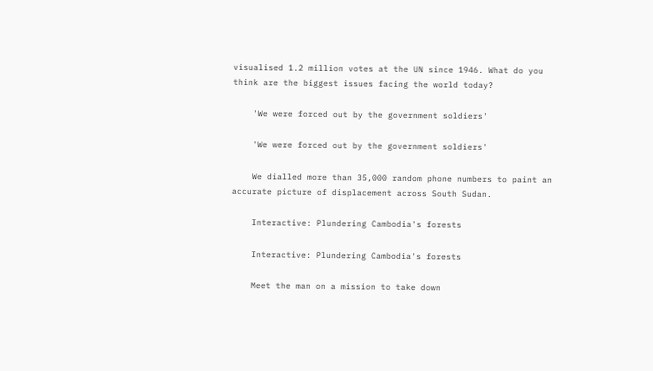visualised 1.2 million votes at the UN since 1946. What do you think are the biggest issues facing the world today?

    'We were forced out by the government soldiers'

    'We were forced out by the government soldiers'

    We dialled more than 35,000 random phone numbers to paint an accurate picture of displacement across South Sudan.

    Interactive: Plundering Cambodia's forests

    Interactive: Plundering Cambodia's forests

    Meet the man on a mission to take down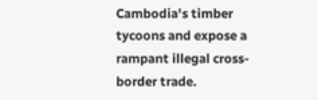Cambodia's timber tycoons and expose a rampant illegal cross-border trade.